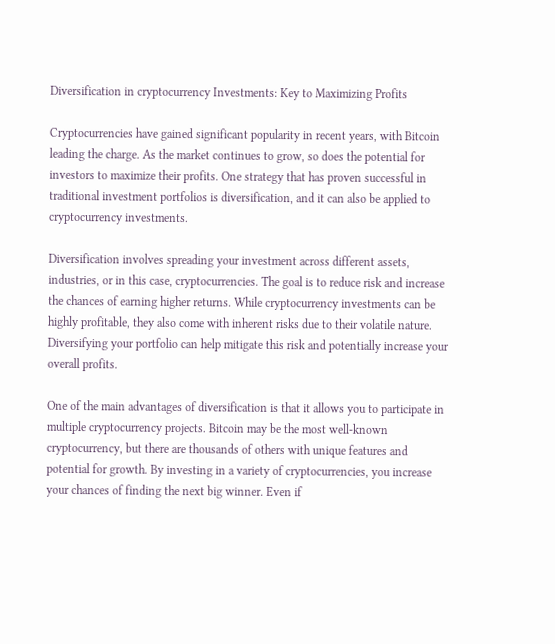Diversification in cryptocurrency Investments: Key to Maximizing Profits

Cryptocurrencies have gained significant popularity in recent years, with Bitcoin leading the charge. As the market continues to grow, so does the potential for investors to maximize their profits. One strategy that has proven successful in traditional investment portfolios is diversification, and it can also be applied to cryptocurrency investments.

Diversification involves spreading your investment across different assets, industries, or in this case, cryptocurrencies. The goal is to reduce risk and increase the chances of earning higher returns. While cryptocurrency investments can be highly profitable, they also come with inherent risks due to their volatile nature. Diversifying your portfolio can help mitigate this risk and potentially increase your overall profits.

One of the main advantages of diversification is that it allows you to participate in multiple cryptocurrency projects. Bitcoin may be the most well-known cryptocurrency, but there are thousands of others with unique features and potential for growth. By investing in a variety of cryptocurrencies, you increase your chances of finding the next big winner. Even if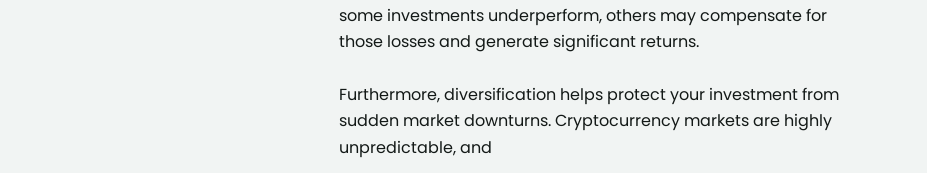some investments underperform, others may compensate for those losses and generate significant returns.

Furthermore, diversification helps protect your investment from sudden market downturns. Cryptocurrency markets are highly unpredictable, and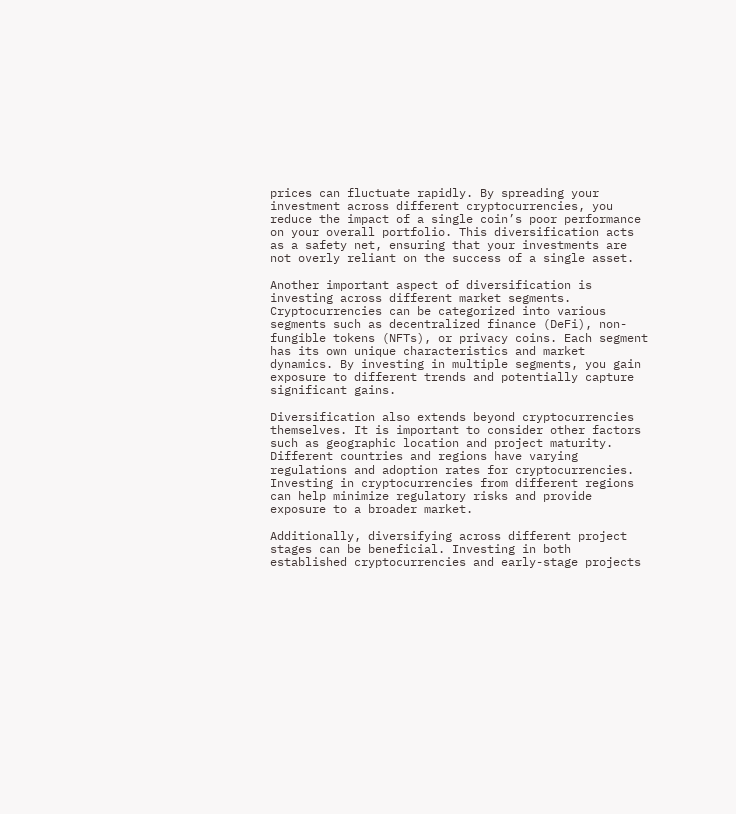prices can fluctuate rapidly. By spreading your investment across different cryptocurrencies, you reduce the impact of a single coin’s poor performance on your overall portfolio. This diversification acts as a safety net, ensuring that your investments are not overly reliant on the success of a single asset.

Another important aspect of diversification is investing across different market segments. Cryptocurrencies can be categorized into various segments such as decentralized finance (DeFi), non-fungible tokens (NFTs), or privacy coins. Each segment has its own unique characteristics and market dynamics. By investing in multiple segments, you gain exposure to different trends and potentially capture significant gains.

Diversification also extends beyond cryptocurrencies themselves. It is important to consider other factors such as geographic location and project maturity. Different countries and regions have varying regulations and adoption rates for cryptocurrencies. Investing in cryptocurrencies from different regions can help minimize regulatory risks and provide exposure to a broader market.

Additionally, diversifying across different project stages can be beneficial. Investing in both established cryptocurrencies and early-stage projects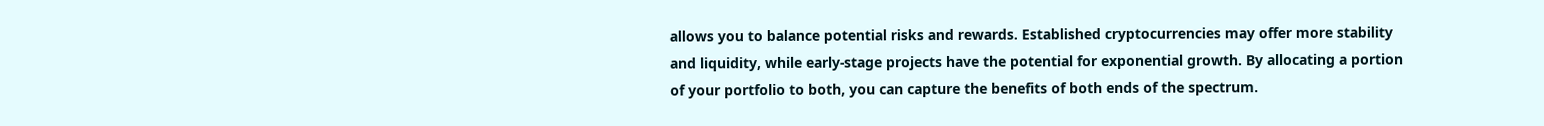allows you to balance potential risks and rewards. Established cryptocurrencies may offer more stability and liquidity, while early-stage projects have the potential for exponential growth. By allocating a portion of your portfolio to both, you can capture the benefits of both ends of the spectrum.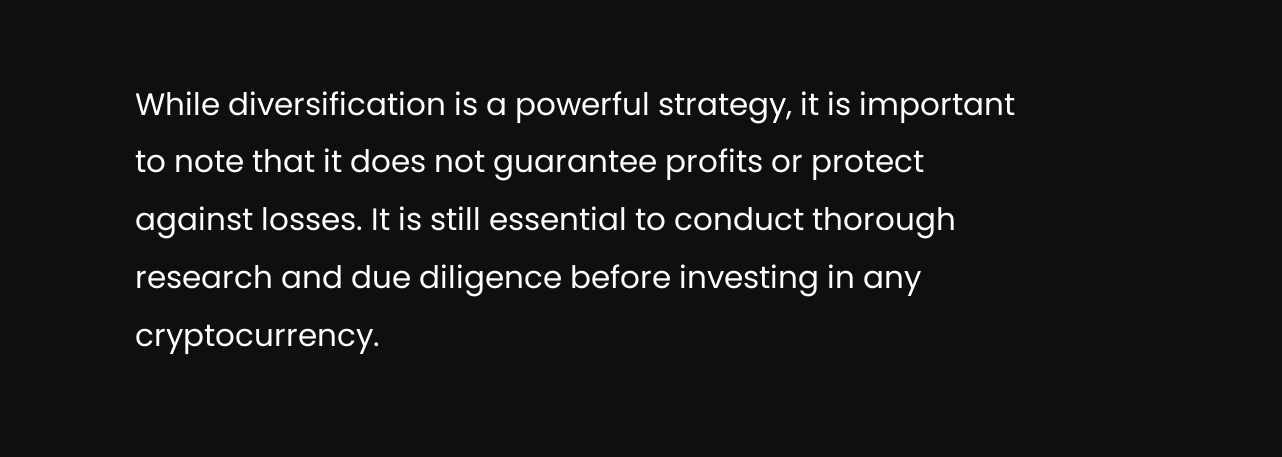While diversification is a powerful strategy, it is important to note that it does not guarantee profits or protect against losses. It is still essential to conduct thorough research and due diligence before investing in any cryptocurrency.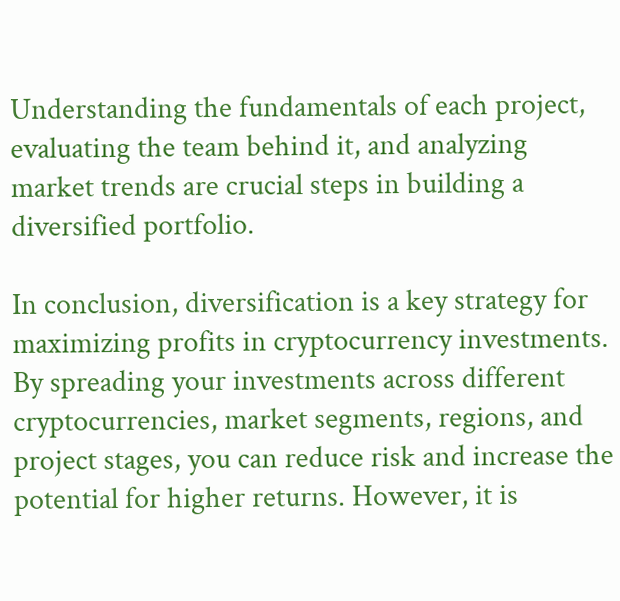Understanding the fundamentals of each project, evaluating the team behind it, and analyzing market trends are crucial steps in building a diversified portfolio.

In conclusion, diversification is a key strategy for maximizing profits in cryptocurrency investments. By spreading your investments across different cryptocurrencies, market segments, regions, and project stages, you can reduce risk and increase the potential for higher returns. However, it is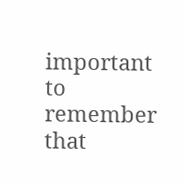important to remember that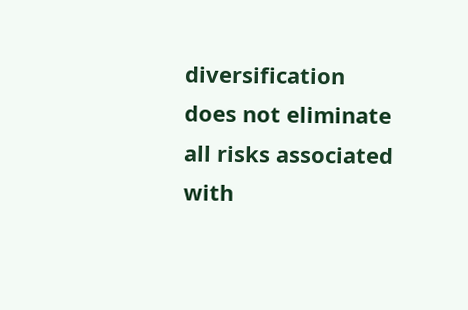diversification does not eliminate all risks associated with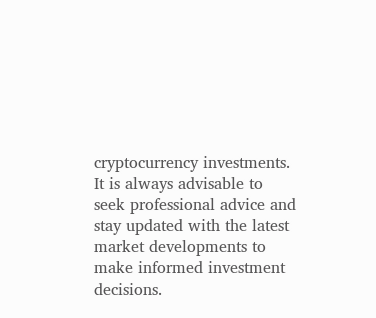cryptocurrency investments. It is always advisable to seek professional advice and stay updated with the latest market developments to make informed investment decisions.